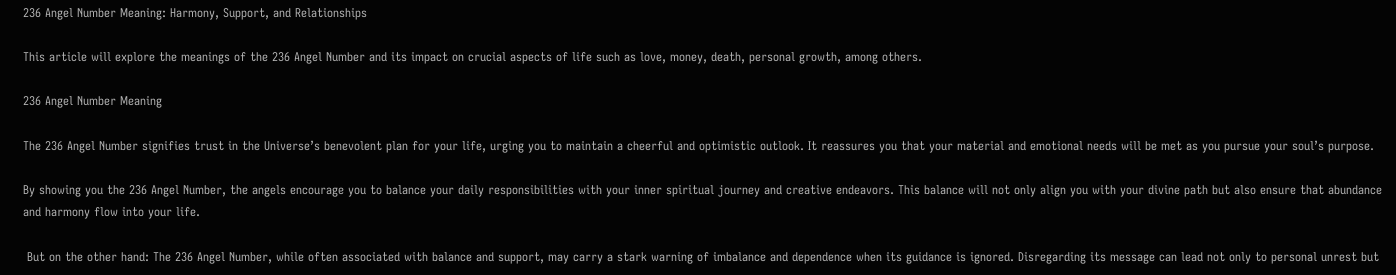236 Angel Number Meaning: Harmony, Support, and Relationships

This article will explore the meanings of the 236 Angel Number and its impact on crucial aspects of life such as love, money, death, personal growth, among others.

236 Angel Number Meaning

The 236 Angel Number signifies trust in the Universe’s benevolent plan for your life, urging you to maintain a cheerful and optimistic outlook. It reassures you that your material and emotional needs will be met as you pursue your soul’s purpose.

By showing you the 236 Angel Number, the angels encourage you to balance your daily responsibilities with your inner spiritual journey and creative endeavors. This balance will not only align you with your divine path but also ensure that abundance and harmony flow into your life.

 But on the other hand: The 236 Angel Number, while often associated with balance and support, may carry a stark warning of imbalance and dependence when its guidance is ignored. Disregarding its message can lead not only to personal unrest but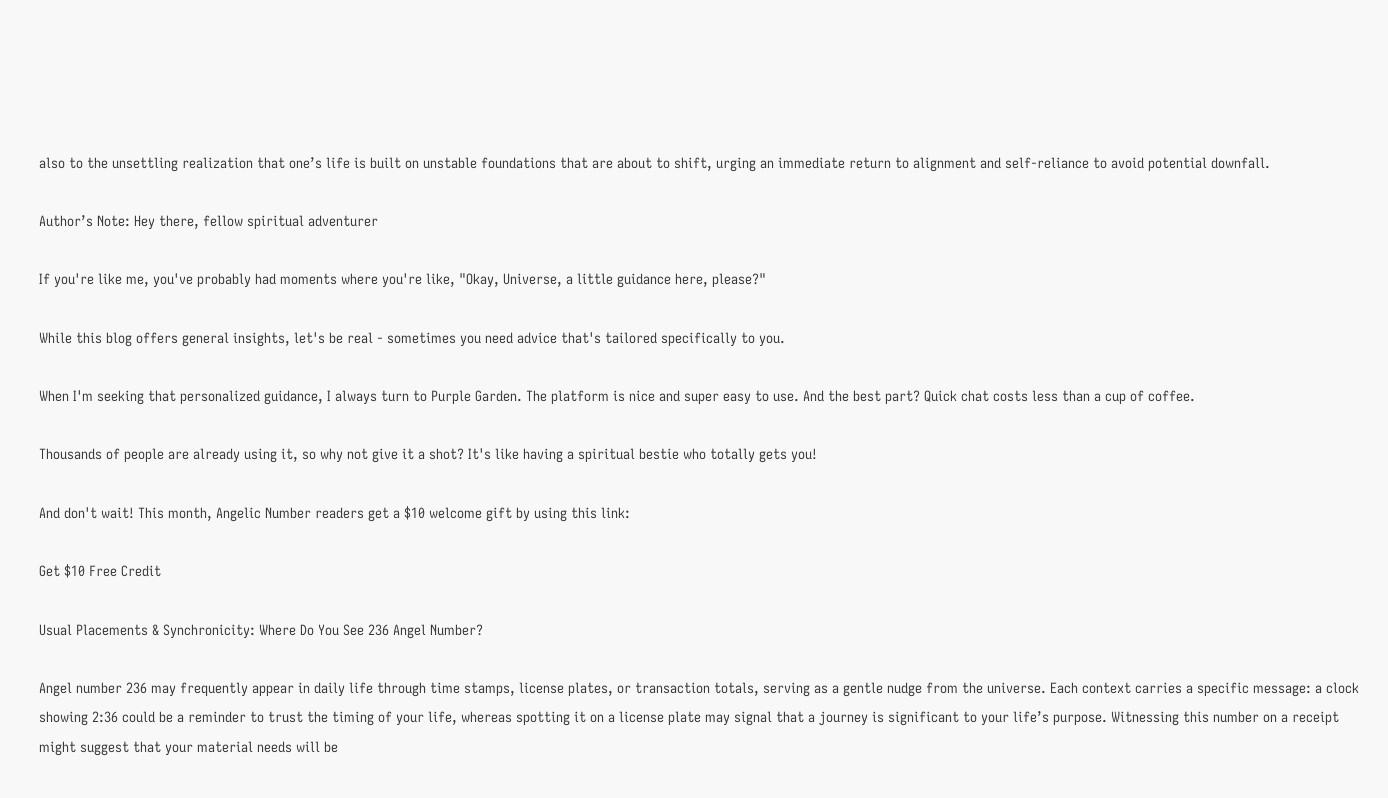also to the unsettling realization that one’s life is built on unstable foundations that are about to shift, urging an immediate return to alignment and self-reliance to avoid potential downfall.

Author’s Note: Hey there, fellow spiritual adventurer

If you're like me, you've probably had moments where you're like, "Okay, Universe, a little guidance here, please?"

While this blog offers general insights, let's be real - sometimes you need advice that's tailored specifically to you.

When I'm seeking that personalized guidance, I always turn to Purple Garden. The platform is nice and super easy to use. And the best part? Quick chat costs less than a cup of coffee.

Thousands of people are already using it, so why not give it a shot? It's like having a spiritual bestie who totally gets you!

And don't wait! This month, Angelic Number readers get a $10 welcome gift by using this link:

Get $10 Free Credit

Usual Placements & Synchronicity: Where Do You See 236 Angel Number?

Angel number 236 may frequently appear in daily life through time stamps, license plates, or transaction totals, serving as a gentle nudge from the universe. Each context carries a specific message: a clock showing 2:36 could be a reminder to trust the timing of your life, whereas spotting it on a license plate may signal that a journey is significant to your life’s purpose. Witnessing this number on a receipt might suggest that your material needs will be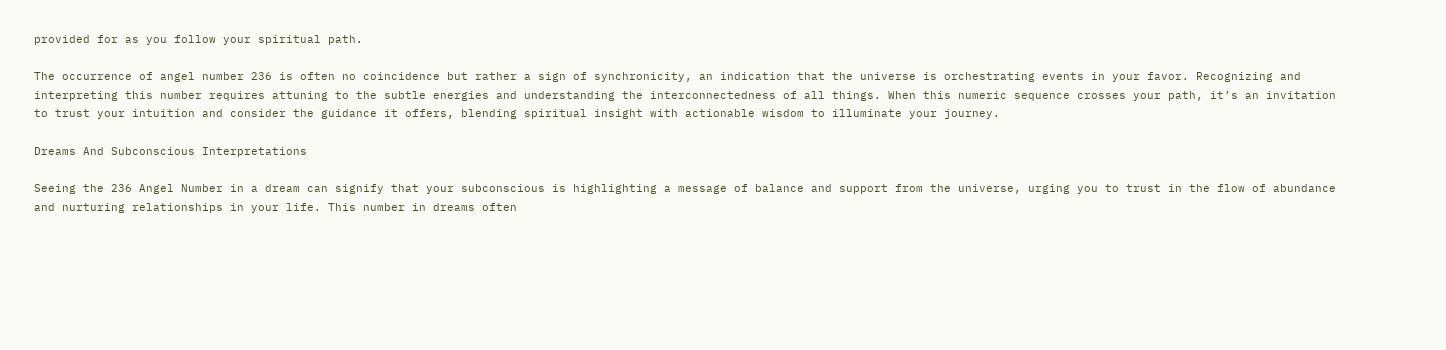provided for as you follow your spiritual path.

The occurrence of angel number 236 is often no coincidence but rather a sign of synchronicity, an indication that the universe is orchestrating events in your favor. Recognizing and interpreting this number requires attuning to the subtle energies and understanding the interconnectedness of all things. When this numeric sequence crosses your path, it’s an invitation to trust your intuition and consider the guidance it offers, blending spiritual insight with actionable wisdom to illuminate your journey.

Dreams And Subconscious Interpretations

Seeing the 236 Angel Number in a dream can signify that your subconscious is highlighting a message of balance and support from the universe, urging you to trust in the flow of abundance and nurturing relationships in your life. This number in dreams often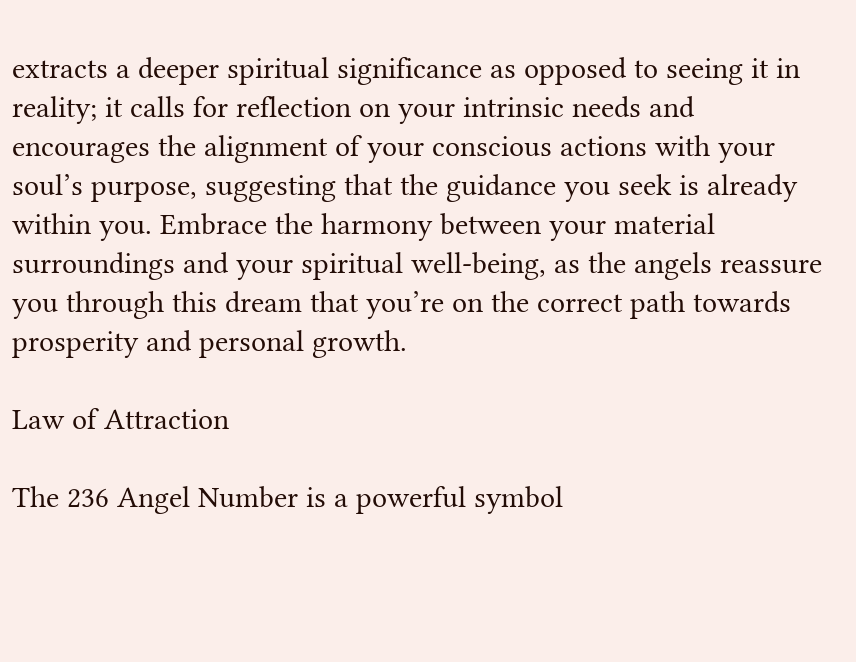extracts a deeper spiritual significance as opposed to seeing it in reality; it calls for reflection on your intrinsic needs and encourages the alignment of your conscious actions with your soul’s purpose, suggesting that the guidance you seek is already within you. Embrace the harmony between your material surroundings and your spiritual well-being, as the angels reassure you through this dream that you’re on the correct path towards prosperity and personal growth.

Law of Attraction

The 236 Angel Number is a powerful symbol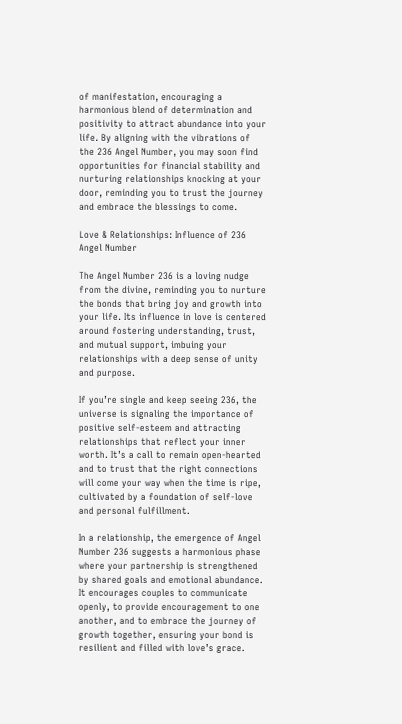of manifestation, encouraging a harmonious blend of determination and positivity to attract abundance into your life. By aligning with the vibrations of the 236 Angel Number, you may soon find opportunities for financial stability and nurturing relationships knocking at your door, reminding you to trust the journey and embrace the blessings to come.

Love & Relationships: Influence of 236 Angel Number

The Angel Number 236 is a loving nudge from the divine, reminding you to nurture the bonds that bring joy and growth into your life. Its influence in love is centered around fostering understanding, trust, and mutual support, imbuing your relationships with a deep sense of unity and purpose.

If you’re single and keep seeing 236, the universe is signaling the importance of positive self-esteem and attracting relationships that reflect your inner worth. It’s a call to remain open-hearted and to trust that the right connections will come your way when the time is ripe, cultivated by a foundation of self-love and personal fulfillment.

In a relationship, the emergence of Angel Number 236 suggests a harmonious phase where your partnership is strengthened by shared goals and emotional abundance. It encourages couples to communicate openly, to provide encouragement to one another, and to embrace the journey of growth together, ensuring your bond is resilient and filled with love’s grace.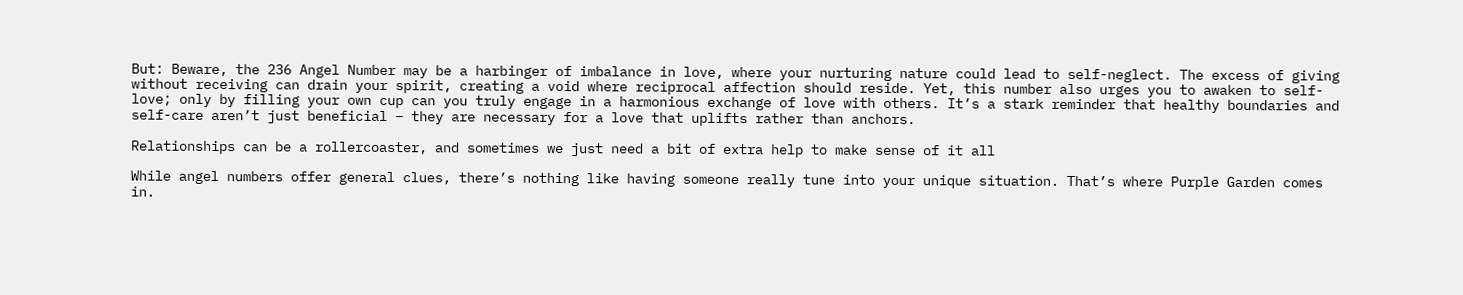But: Beware, the 236 Angel Number may be a harbinger of imbalance in love, where your nurturing nature could lead to self-neglect. The excess of giving without receiving can drain your spirit, creating a void where reciprocal affection should reside. Yet, this number also urges you to awaken to self-love; only by filling your own cup can you truly engage in a harmonious exchange of love with others. It’s a stark reminder that healthy boundaries and self-care aren’t just beneficial – they are necessary for a love that uplifts rather than anchors.

Relationships can be a rollercoaster, and sometimes we just need a bit of extra help to make sense of it all

While angel numbers offer general clues, there’s nothing like having someone really tune into your unique situation. That’s where Purple Garden comes in.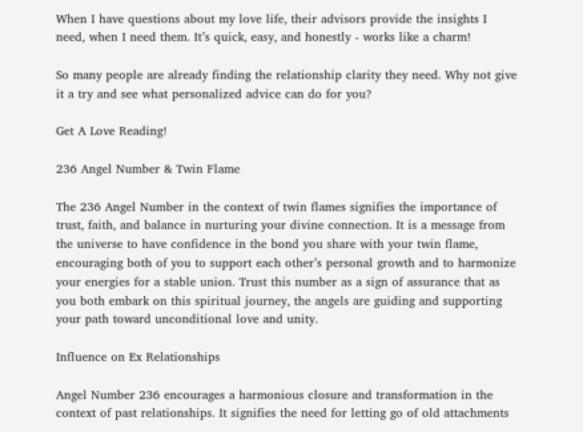When I have questions about my love life, their advisors provide the insights I need, when I need them. It’s quick, easy, and honestly - works like a charm!

So many people are already finding the relationship clarity they need. Why not give it a try and see what personalized advice can do for you?

Get A Love Reading!

236 Angel Number & Twin Flame

The 236 Angel Number in the context of twin flames signifies the importance of trust, faith, and balance in nurturing your divine connection. It is a message from the universe to have confidence in the bond you share with your twin flame, encouraging both of you to support each other’s personal growth and to harmonize your energies for a stable union. Trust this number as a sign of assurance that as you both embark on this spiritual journey, the angels are guiding and supporting your path toward unconditional love and unity.

Influence on Ex Relationships

Angel Number 236 encourages a harmonious closure and transformation in the context of past relationships. It signifies the need for letting go of old attachments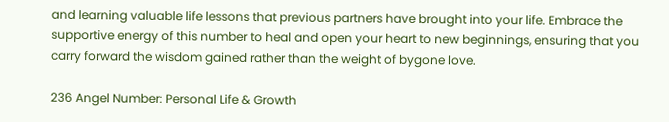and learning valuable life lessons that previous partners have brought into your life. Embrace the supportive energy of this number to heal and open your heart to new beginnings, ensuring that you carry forward the wisdom gained rather than the weight of bygone love.

236 Angel Number: Personal Life & Growth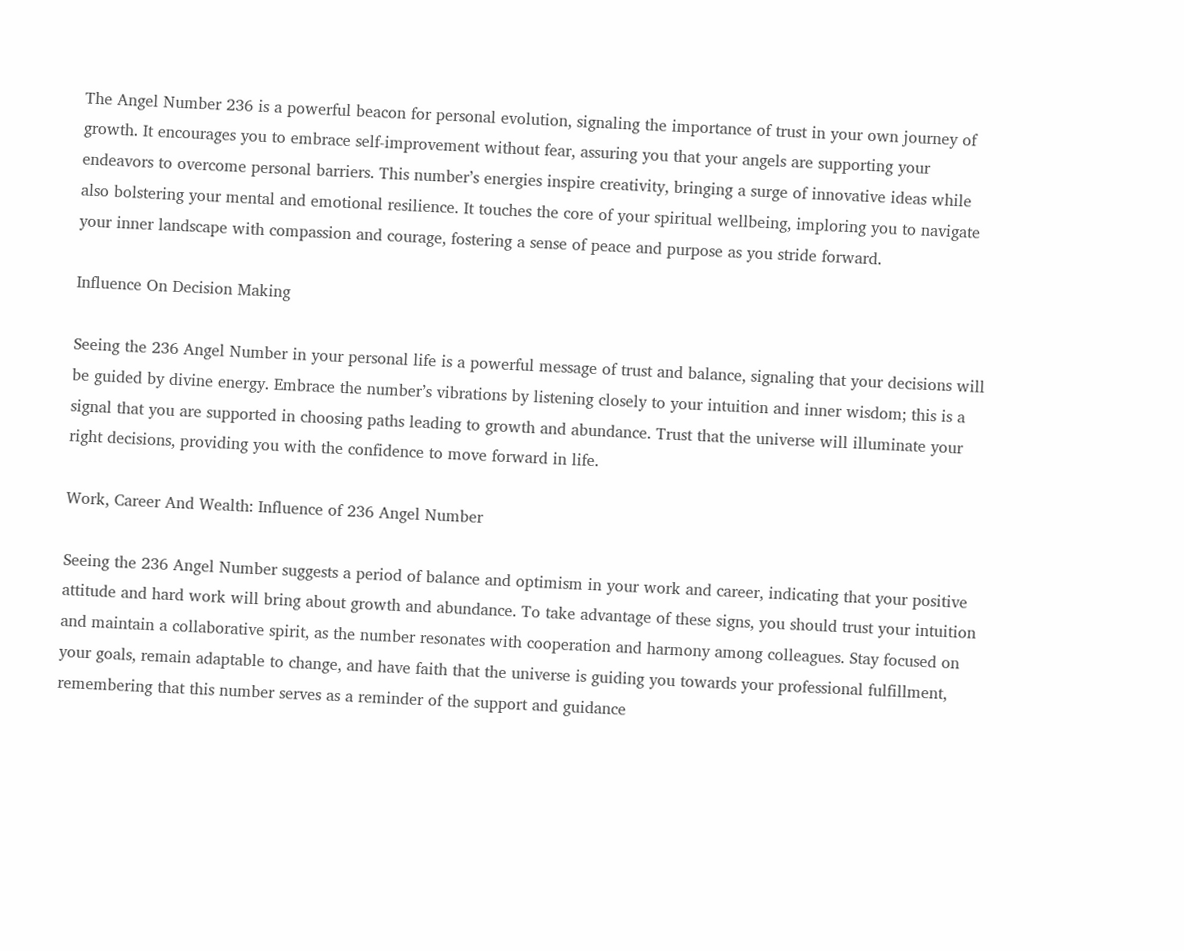The Angel Number 236 is a powerful beacon for personal evolution, signaling the importance of trust in your own journey of growth. It encourages you to embrace self-improvement without fear, assuring you that your angels are supporting your endeavors to overcome personal barriers. This number’s energies inspire creativity, bringing a surge of innovative ideas while also bolstering your mental and emotional resilience. It touches the core of your spiritual wellbeing, imploring you to navigate your inner landscape with compassion and courage, fostering a sense of peace and purpose as you stride forward.

Influence On Decision Making

Seeing the 236 Angel Number in your personal life is a powerful message of trust and balance, signaling that your decisions will be guided by divine energy. Embrace the number’s vibrations by listening closely to your intuition and inner wisdom; this is a signal that you are supported in choosing paths leading to growth and abundance. Trust that the universe will illuminate your right decisions, providing you with the confidence to move forward in life.

Work, Career And Wealth: Influence of 236 Angel Number

Seeing the 236 Angel Number suggests a period of balance and optimism in your work and career, indicating that your positive attitude and hard work will bring about growth and abundance. To take advantage of these signs, you should trust your intuition and maintain a collaborative spirit, as the number resonates with cooperation and harmony among colleagues. Stay focused on your goals, remain adaptable to change, and have faith that the universe is guiding you towards your professional fulfillment, remembering that this number serves as a reminder of the support and guidance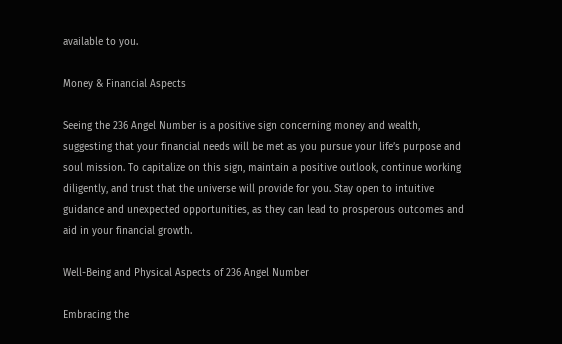available to you.

Money & Financial Aspects

Seeing the 236 Angel Number is a positive sign concerning money and wealth, suggesting that your financial needs will be met as you pursue your life’s purpose and soul mission. To capitalize on this sign, maintain a positive outlook, continue working diligently, and trust that the universe will provide for you. Stay open to intuitive guidance and unexpected opportunities, as they can lead to prosperous outcomes and aid in your financial growth.

Well-Being and Physical Aspects of 236 Angel Number

Embracing the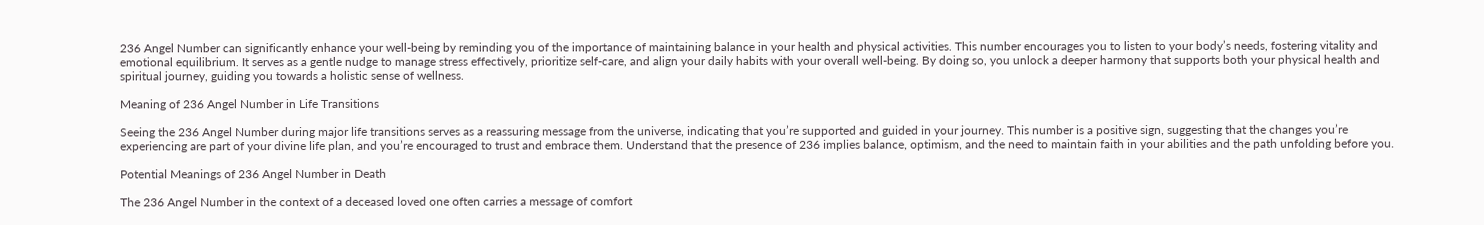236 Angel Number can significantly enhance your well-being by reminding you of the importance of maintaining balance in your health and physical activities. This number encourages you to listen to your body’s needs, fostering vitality and emotional equilibrium. It serves as a gentle nudge to manage stress effectively, prioritize self-care, and align your daily habits with your overall well-being. By doing so, you unlock a deeper harmony that supports both your physical health and spiritual journey, guiding you towards a holistic sense of wellness.

Meaning of 236 Angel Number in Life Transitions

Seeing the 236 Angel Number during major life transitions serves as a reassuring message from the universe, indicating that you’re supported and guided in your journey. This number is a positive sign, suggesting that the changes you’re experiencing are part of your divine life plan, and you’re encouraged to trust and embrace them. Understand that the presence of 236 implies balance, optimism, and the need to maintain faith in your abilities and the path unfolding before you.

Potential Meanings of 236 Angel Number in Death

The 236 Angel Number in the context of a deceased loved one often carries a message of comfort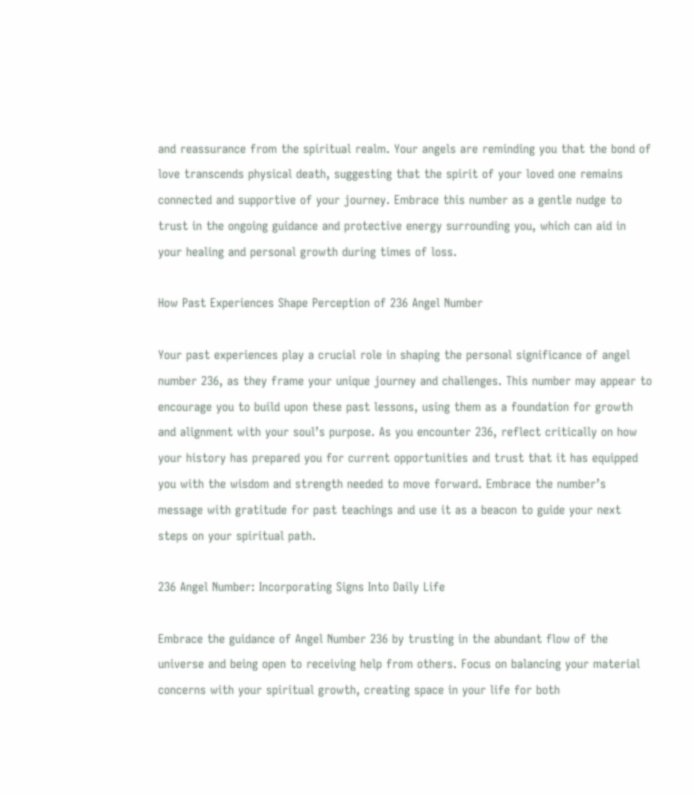and reassurance from the spiritual realm. Your angels are reminding you that the bond of love transcends physical death, suggesting that the spirit of your loved one remains connected and supportive of your journey. Embrace this number as a gentle nudge to trust in the ongoing guidance and protective energy surrounding you, which can aid in your healing and personal growth during times of loss.

How Past Experiences Shape Perception of 236 Angel Number

Your past experiences play a crucial role in shaping the personal significance of angel number 236, as they frame your unique journey and challenges. This number may appear to encourage you to build upon these past lessons, using them as a foundation for growth and alignment with your soul’s purpose. As you encounter 236, reflect critically on how your history has prepared you for current opportunities and trust that it has equipped you with the wisdom and strength needed to move forward. Embrace the number’s message with gratitude for past teachings and use it as a beacon to guide your next steps on your spiritual path.

236 Angel Number: Incorporating Signs Into Daily Life

Embrace the guidance of Angel Number 236 by trusting in the abundant flow of the universe and being open to receiving help from others. Focus on balancing your material concerns with your spiritual growth, creating space in your life for both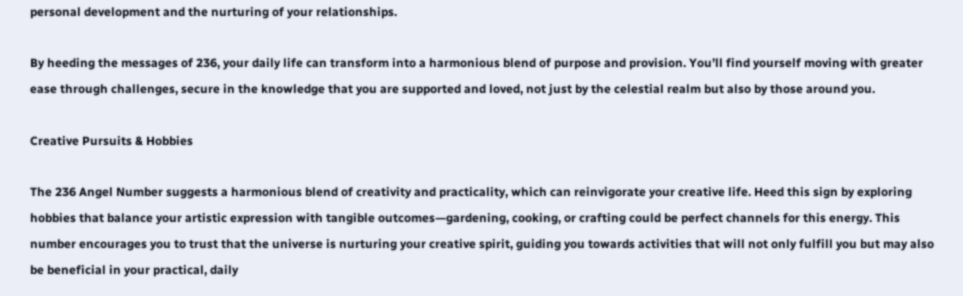personal development and the nurturing of your relationships.

By heeding the messages of 236, your daily life can transform into a harmonious blend of purpose and provision. You’ll find yourself moving with greater ease through challenges, secure in the knowledge that you are supported and loved, not just by the celestial realm but also by those around you.

Creative Pursuits & Hobbies

The 236 Angel Number suggests a harmonious blend of creativity and practicality, which can reinvigorate your creative life. Heed this sign by exploring hobbies that balance your artistic expression with tangible outcomes—gardening, cooking, or crafting could be perfect channels for this energy. This number encourages you to trust that the universe is nurturing your creative spirit, guiding you towards activities that will not only fulfill you but may also be beneficial in your practical, daily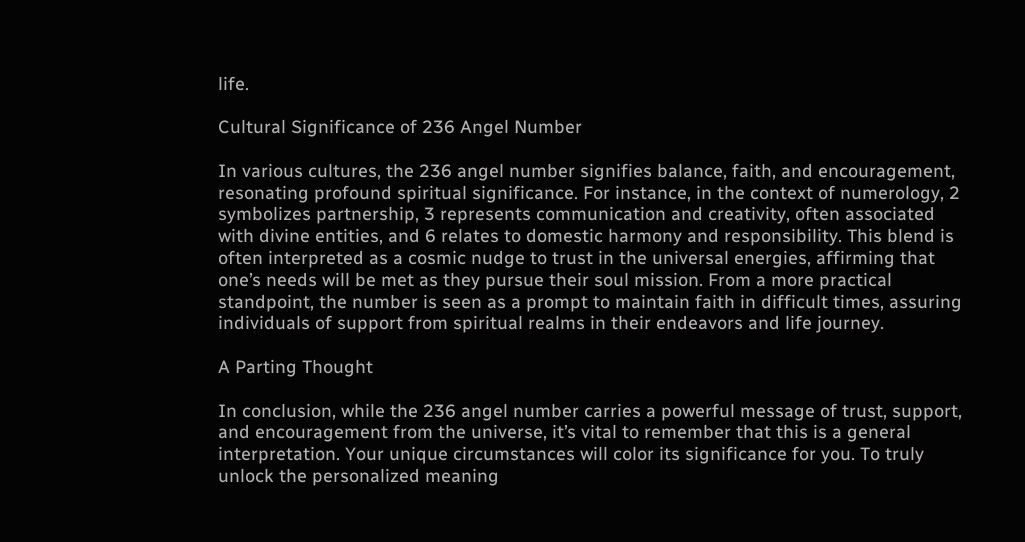life.

Cultural Significance of 236 Angel Number

In various cultures, the 236 angel number signifies balance, faith, and encouragement, resonating profound spiritual significance. For instance, in the context of numerology, 2 symbolizes partnership, 3 represents communication and creativity, often associated with divine entities, and 6 relates to domestic harmony and responsibility. This blend is often interpreted as a cosmic nudge to trust in the universal energies, affirming that one’s needs will be met as they pursue their soul mission. From a more practical standpoint, the number is seen as a prompt to maintain faith in difficult times, assuring individuals of support from spiritual realms in their endeavors and life journey.

A Parting Thought

In conclusion, while the 236 angel number carries a powerful message of trust, support, and encouragement from the universe, it’s vital to remember that this is a general interpretation. Your unique circumstances will color its significance for you. To truly unlock the personalized meaning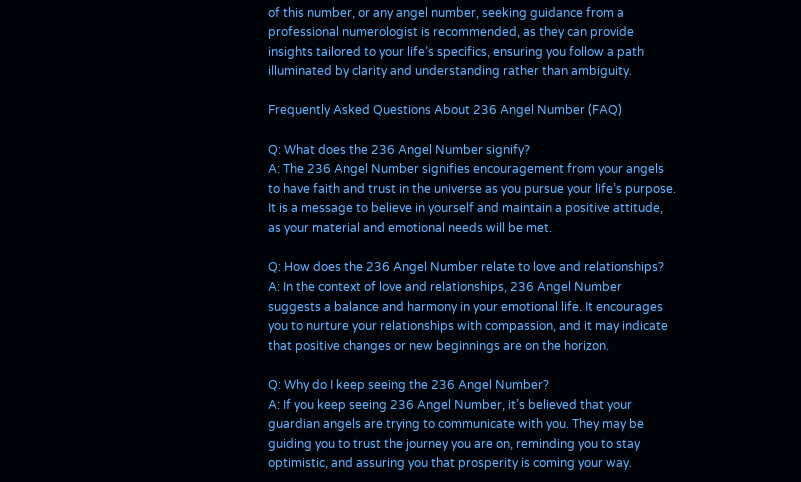of this number, or any angel number, seeking guidance from a professional numerologist is recommended, as they can provide insights tailored to your life’s specifics, ensuring you follow a path illuminated by clarity and understanding rather than ambiguity.

Frequently Asked Questions About 236 Angel Number (FAQ)

Q: What does the 236 Angel Number signify?
A: The 236 Angel Number signifies encouragement from your angels to have faith and trust in the universe as you pursue your life’s purpose. It is a message to believe in yourself and maintain a positive attitude, as your material and emotional needs will be met.

Q: How does the 236 Angel Number relate to love and relationships?
A: In the context of love and relationships, 236 Angel Number suggests a balance and harmony in your emotional life. It encourages you to nurture your relationships with compassion, and it may indicate that positive changes or new beginnings are on the horizon.

Q: Why do I keep seeing the 236 Angel Number?
A: If you keep seeing 236 Angel Number, it’s believed that your guardian angels are trying to communicate with you. They may be guiding you to trust the journey you are on, reminding you to stay optimistic, and assuring you that prosperity is coming your way.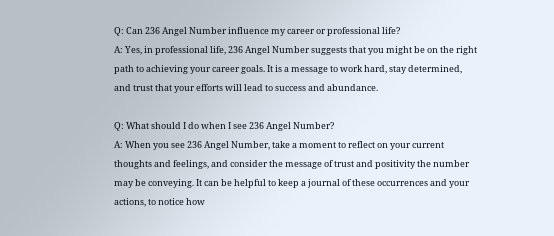Q: Can 236 Angel Number influence my career or professional life?
A: Yes, in professional life, 236 Angel Number suggests that you might be on the right path to achieving your career goals. It is a message to work hard, stay determined, and trust that your efforts will lead to success and abundance.

Q: What should I do when I see 236 Angel Number?
A: When you see 236 Angel Number, take a moment to reflect on your current thoughts and feelings, and consider the message of trust and positivity the number may be conveying. It can be helpful to keep a journal of these occurrences and your actions, to notice how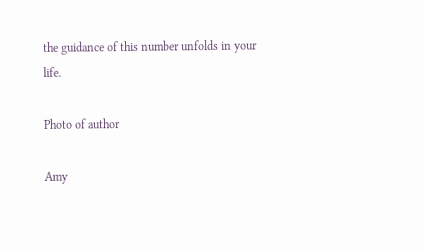the guidance of this number unfolds in your life.

Photo of author

Amy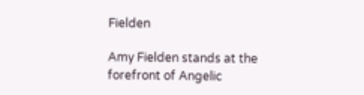Fielden

Amy Fielden stands at the forefront of Angelic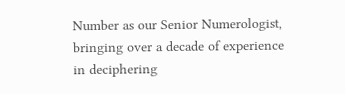Number as our Senior Numerologist, bringing over a decade of experience in deciphering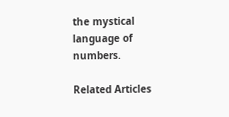the mystical language of numbers.

Related Articles